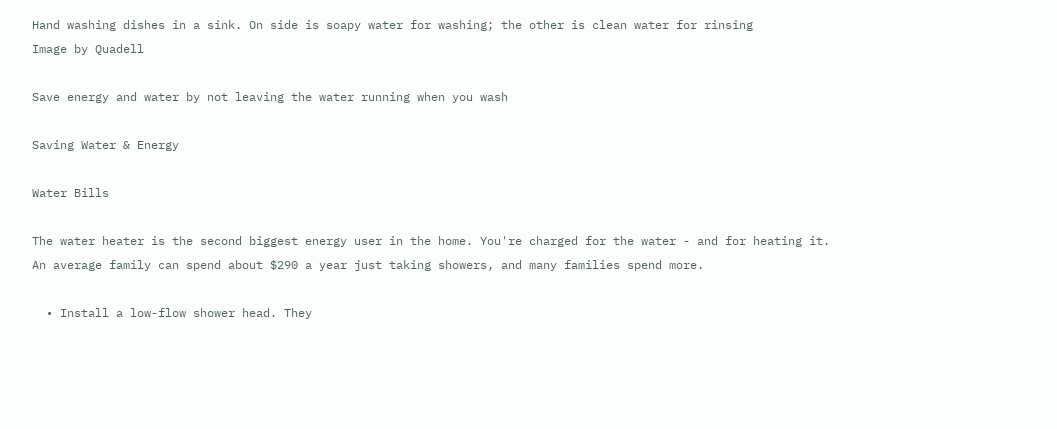Hand washing dishes in a sink. On side is soapy water for washing; the other is clean water for rinsing
Image by Quadell

Save energy and water by not leaving the water running when you wash

Saving Water & Energy

Water Bills

The water heater is the second biggest energy user in the home. You're charged for the water - and for heating it. An average family can spend about $290 a year just taking showers, and many families spend more.

  • Install a low-flow shower head. They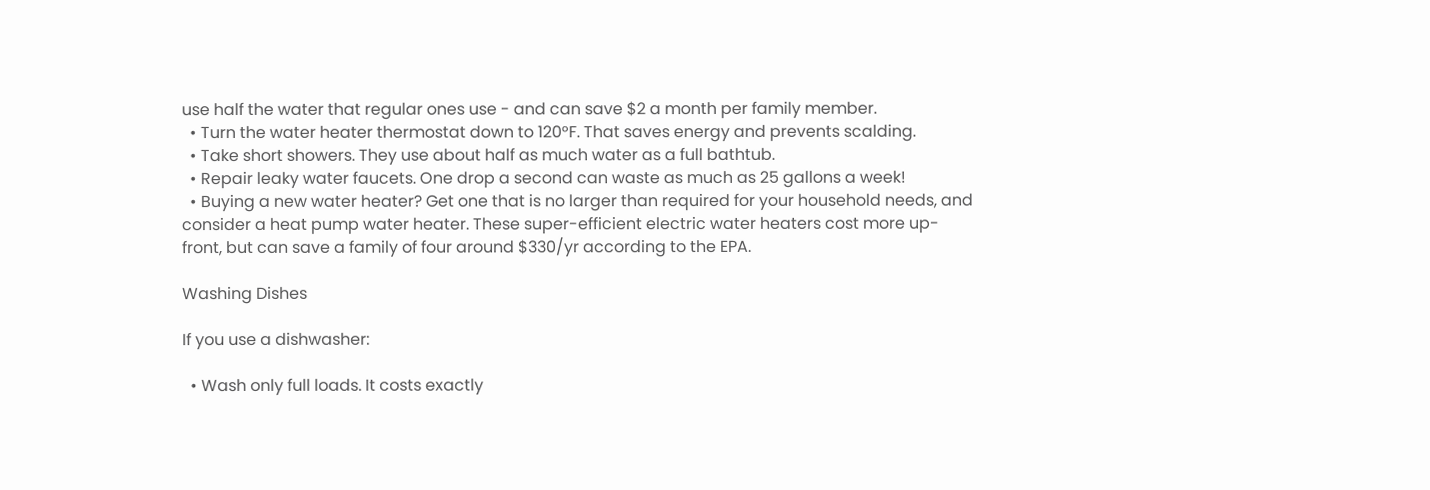use half the water that regular ones use - and can save $2 a month per family member.
  • Turn the water heater thermostat down to 120°F. That saves energy and prevents scalding.
  • Take short showers. They use about half as much water as a full bathtub.
  • Repair leaky water faucets. One drop a second can waste as much as 25 gallons a week!
  • Buying a new water heater? Get one that is no larger than required for your household needs, and consider a heat pump water heater. These super-efficient electric water heaters cost more up-front, but can save a family of four around $330/yr according to the EPA.

Washing Dishes

If you use a dishwasher:

  • Wash only full loads. It costs exactly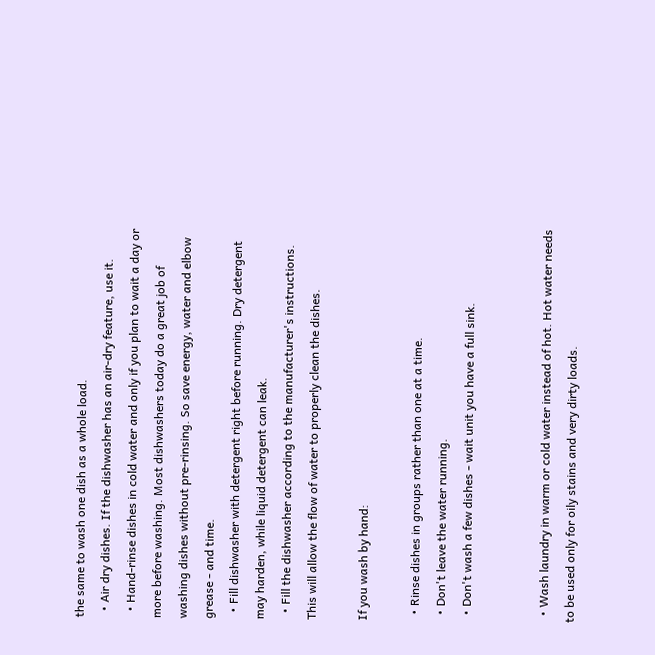the same to wash one dish as a whole load.
  • Air dry dishes. If the dishwasher has an air-dry feature, use it.
  • Hand-rinse dishes in cold water and only if you plan to wait a day or more before washing. Most dishwashers today do a great job of washing dishes without pre-rinsing. So save energy, water and elbow grease - and time.
  • Fill dishwasher with detergent right before running. Dry detergent may harden, while liquid detergent can leak.
  • Fill the dishwasher according to the manufacturer's instructions. This will allow the flow of water to properly clean the dishes.

If you wash by hand:

  • Rinse dishes in groups rather than one at a time.
  • Don't leave the water running.
  • Don't wash a few dishes - wait unit you have a full sink.


  • Wash laundry in warm or cold water instead of hot. Hot water needs to be used only for oily stains and very dirty loads.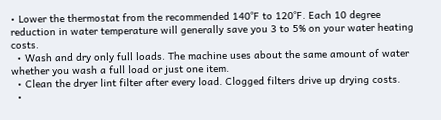• Lower the thermostat from the recommended 140°F to 120°F. Each 10 degree reduction in water temperature will generally save you 3 to 5% on your water heating costs.
  • Wash and dry only full loads. The machine uses about the same amount of water whether you wash a full load or just one item.
  • Clean the dryer lint filter after every load. Clogged filters drive up drying costs.
  •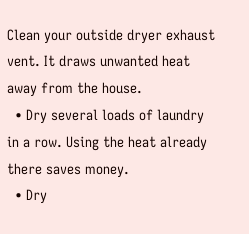Clean your outside dryer exhaust vent. It draws unwanted heat away from the house.
  • Dry several loads of laundry in a row. Using the heat already there saves money.
  • Dry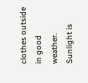clothes outside in good weather. Sunlight is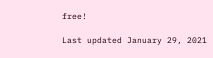free!

Last updated January 29, 2021